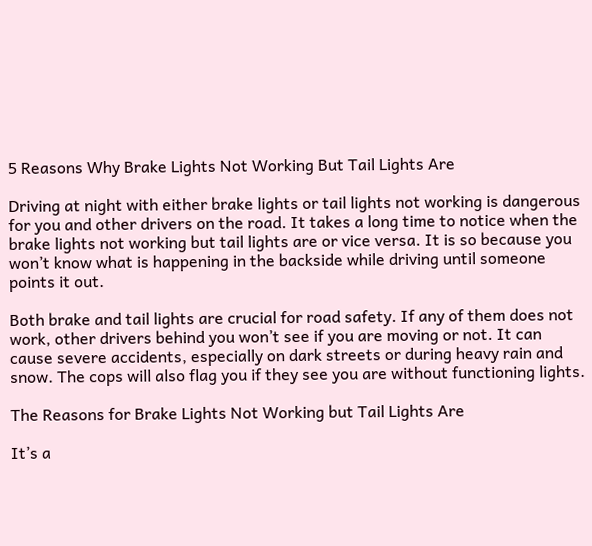5 Reasons Why Brake Lights Not Working But Tail Lights Are

Driving at night with either brake lights or tail lights not working is dangerous for you and other drivers on the road. It takes a long time to notice when the brake lights not working but tail lights are or vice versa. It is so because you won’t know what is happening in the backside while driving until someone points it out.

Both brake and tail lights are crucial for road safety. If any of them does not work, other drivers behind you won’t see if you are moving or not. It can cause severe accidents, especially on dark streets or during heavy rain and snow. The cops will also flag you if they see you are without functioning lights.

The Reasons for Brake Lights Not Working but Tail Lights Are

It’s a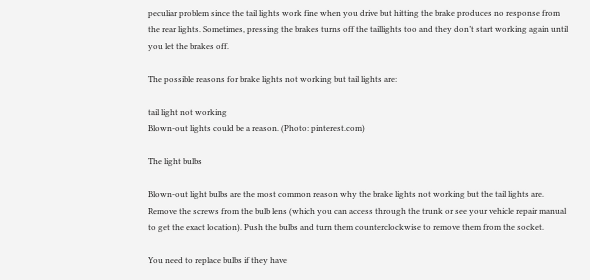peculiar problem since the tail lights work fine when you drive but hitting the brake produces no response from the rear lights. Sometimes, pressing the brakes turns off the taillights too and they don’t start working again until you let the brakes off.

The possible reasons for brake lights not working but tail lights are:

tail light not working
Blown-out lights could be a reason. (Photo: pinterest.com)

The light bulbs

Blown-out light bulbs are the most common reason why the brake lights not working but the tail lights are. Remove the screws from the bulb lens (which you can access through the trunk or see your vehicle repair manual to get the exact location). Push the bulbs and turn them counterclockwise to remove them from the socket.

You need to replace bulbs if they have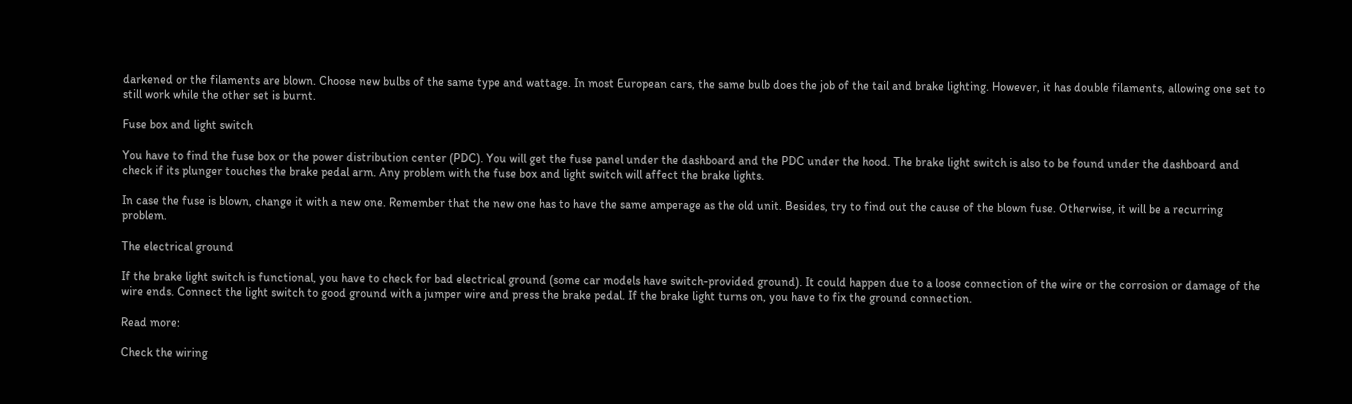darkened or the filaments are blown. Choose new bulbs of the same type and wattage. In most European cars, the same bulb does the job of the tail and brake lighting. However, it has double filaments, allowing one set to still work while the other set is burnt.

Fuse box and light switch

You have to find the fuse box or the power distribution center (PDC). You will get the fuse panel under the dashboard and the PDC under the hood. The brake light switch is also to be found under the dashboard and check if its plunger touches the brake pedal arm. Any problem with the fuse box and light switch will affect the brake lights.

In case the fuse is blown, change it with a new one. Remember that the new one has to have the same amperage as the old unit. Besides, try to find out the cause of the blown fuse. Otherwise, it will be a recurring problem.

The electrical ground

If the brake light switch is functional, you have to check for bad electrical ground (some car models have switch-provided ground). It could happen due to a loose connection of the wire or the corrosion or damage of the wire ends. Connect the light switch to good ground with a jumper wire and press the brake pedal. If the brake light turns on, you have to fix the ground connection.

Read more:

Check the wiring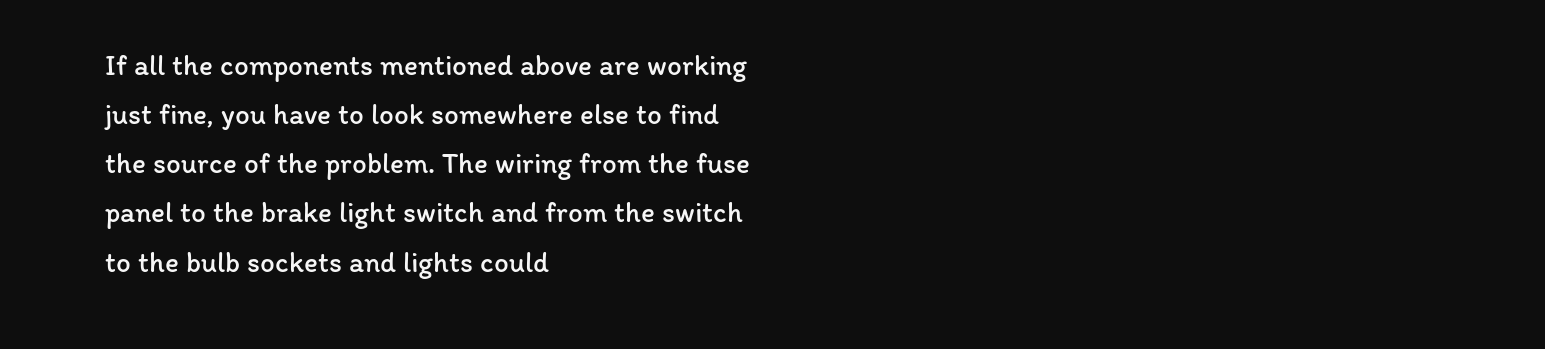If all the components mentioned above are working just fine, you have to look somewhere else to find the source of the problem. The wiring from the fuse panel to the brake light switch and from the switch to the bulb sockets and lights could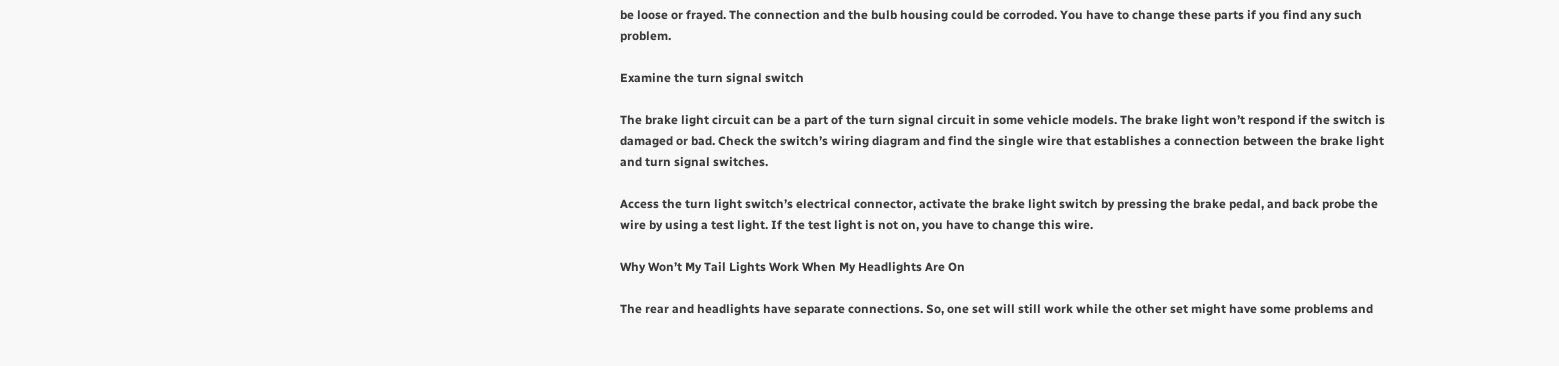be loose or frayed. The connection and the bulb housing could be corroded. You have to change these parts if you find any such problem.

Examine the turn signal switch

The brake light circuit can be a part of the turn signal circuit in some vehicle models. The brake light won’t respond if the switch is damaged or bad. Check the switch’s wiring diagram and find the single wire that establishes a connection between the brake light and turn signal switches.

Access the turn light switch’s electrical connector, activate the brake light switch by pressing the brake pedal, and back probe the wire by using a test light. If the test light is not on, you have to change this wire.

Why Won’t My Tail Lights Work When My Headlights Are On

The rear and headlights have separate connections. So, one set will still work while the other set might have some problems and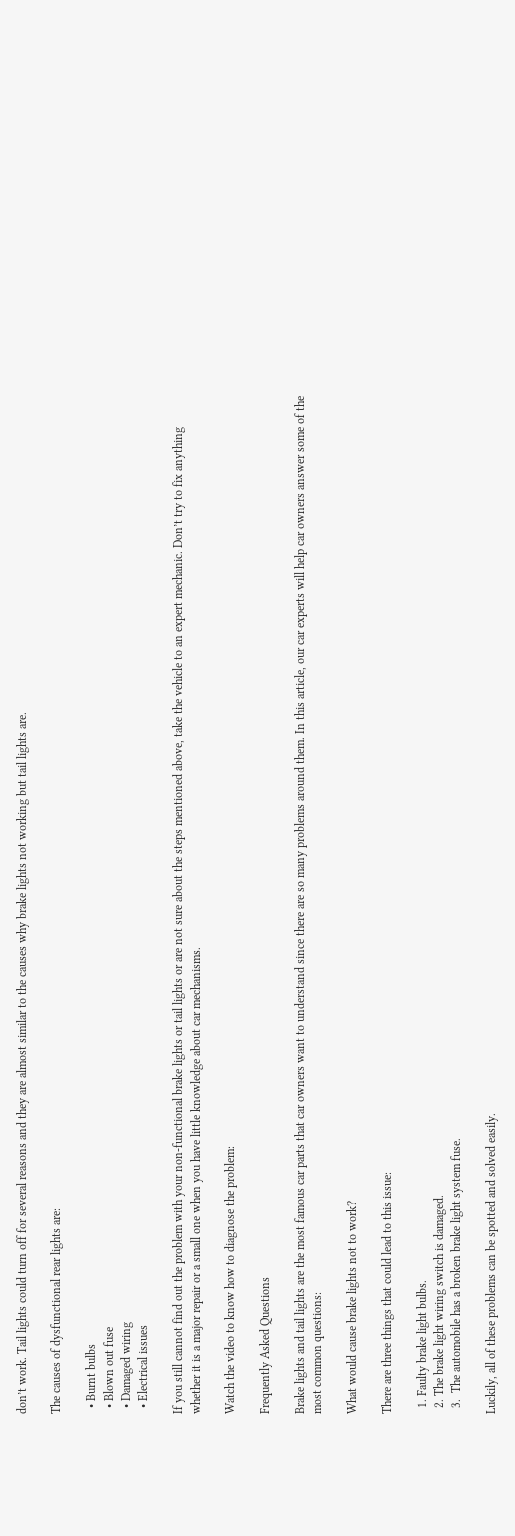don’t work. Tail lights could turn off for several reasons and they are almost similar to the causes why brake lights not working but tail lights are.

The causes of dysfunctional rear lights are:

  • Burnt bulbs
  • Blown out fuse
  • Damaged wiring
  • Electrical issues

If you still cannot find out the problem with your non-functional brake lights or tail lights or are not sure about the steps mentioned above, take the vehicle to an expert mechanic. Don’t try to fix anything whether it is a major repair or a small one when you have little knowledge about car mechanisms.

Watch the video to know how to diagnose the problem:

Frequently Asked Questions

Brake lights and tail lights are the most famous car parts that car owners want to understand since there are so many problems around them. In this article, our car experts will help car owners answer some of the most common questions:

What would cause brake lights not to work?

There are three things that could lead to this issue:

  1. Faulty brake light bulbs.
  2. The brake light wiring switch is damaged.
  3.  The automobile has a broken brake light system fuse.

Luckily, all of these problems can be spotted and solved easily.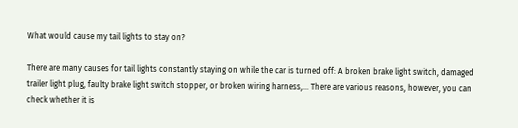What would cause my tail lights to stay on?

There are many causes for tail lights constantly staying on while the car is turned off: A broken brake light switch, damaged trailer light plug, faulty brake light switch stopper, or broken wiring harness,… There are various reasons, however, you can check whether it is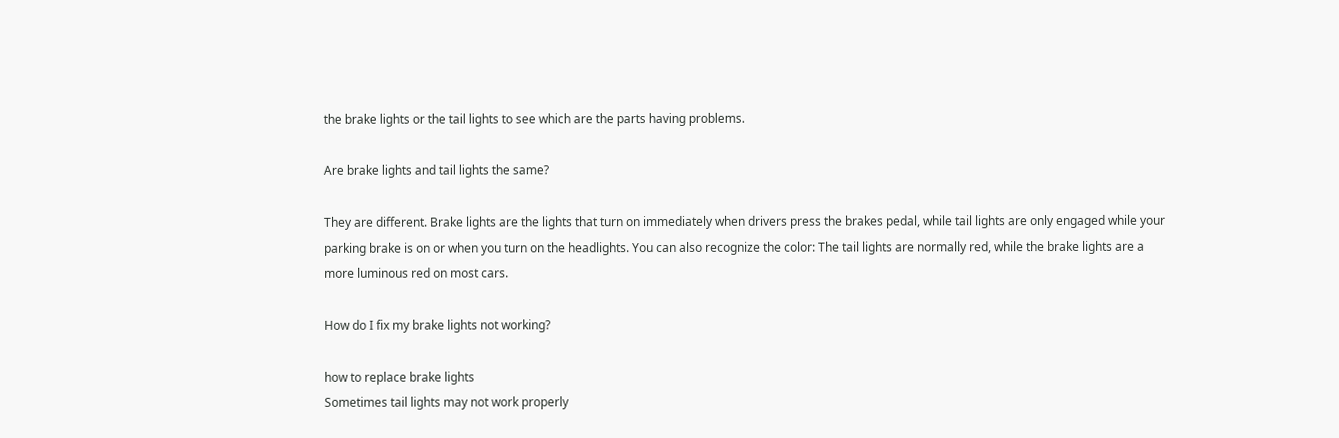the brake lights or the tail lights to see which are the parts having problems.

Are brake lights and tail lights the same?

They are different. Brake lights are the lights that turn on immediately when drivers press the brakes pedal, while tail lights are only engaged while your parking brake is on or when you turn on the headlights. You can also recognize the color: The tail lights are normally red, while the brake lights are a more luminous red on most cars.

How do I fix my brake lights not working?

how to replace brake lights
Sometimes tail lights may not work properly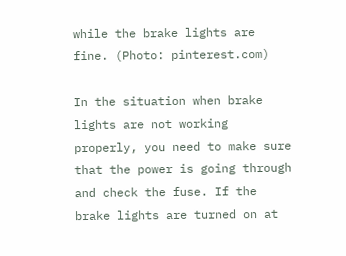while the brake lights are fine. (Photo: pinterest.com)

In the situation when brake lights are not working properly, you need to make sure that the power is going through and check the fuse. If the brake lights are turned on at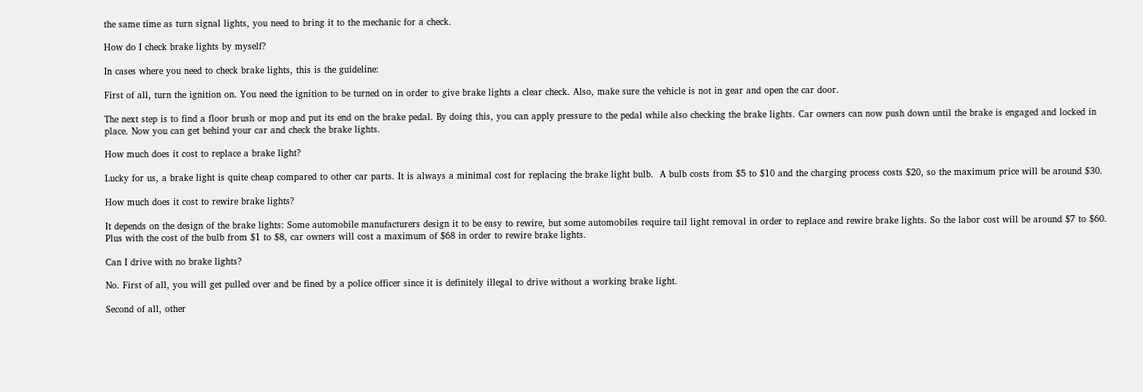the same time as turn signal lights, you need to bring it to the mechanic for a check.

How do I check brake lights by myself?

In cases where you need to check brake lights, this is the guideline:

First of all, turn the ignition on. You need the ignition to be turned on in order to give brake lights a clear check. Also, make sure the vehicle is not in gear and open the car door.

The next step is to find a floor brush or mop and put its end on the brake pedal. By doing this, you can apply pressure to the pedal while also checking the brake lights. Car owners can now push down until the brake is engaged and locked in place. Now you can get behind your car and check the brake lights.

How much does it cost to replace a brake light?

Lucky for us, a brake light is quite cheap compared to other car parts. It is always a minimal cost for replacing the brake light bulb.  A bulb costs from $5 to $10 and the charging process costs $20, so the maximum price will be around $30.

How much does it cost to rewire brake lights?

It depends on the design of the brake lights: Some automobile manufacturers design it to be easy to rewire, but some automobiles require tail light removal in order to replace and rewire brake lights. So the labor cost will be around $7 to $60. Plus with the cost of the bulb from $1 to $8, car owners will cost a maximum of $68 in order to rewire brake lights.

Can I drive with no brake lights?

No. First of all, you will get pulled over and be fined by a police officer since it is definitely illegal to drive without a working brake light.

Second of all, other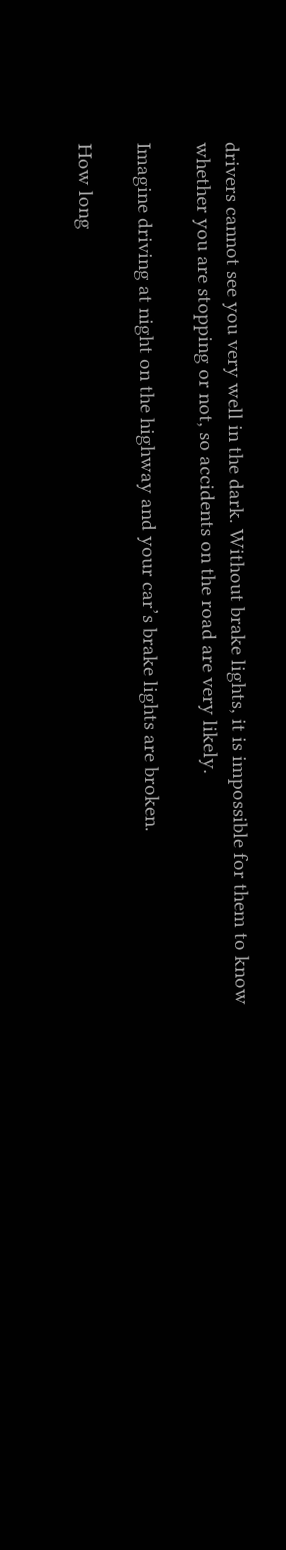drivers cannot see you very well in the dark. Without brake lights, it is impossible for them to know whether you are stopping or not, so accidents on the road are very likely.

Imagine driving at night on the highway and your car’s brake lights are broken.

How long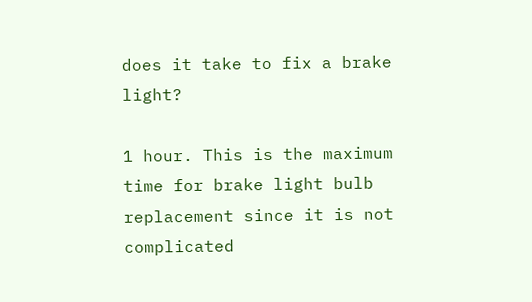does it take to fix a brake light?

1 hour. This is the maximum time for brake light bulb replacement since it is not complicated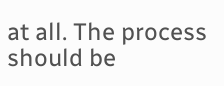at all. The process should be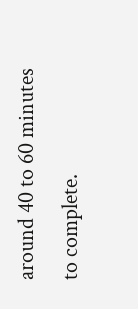around 40 to 60 minutes to complete.